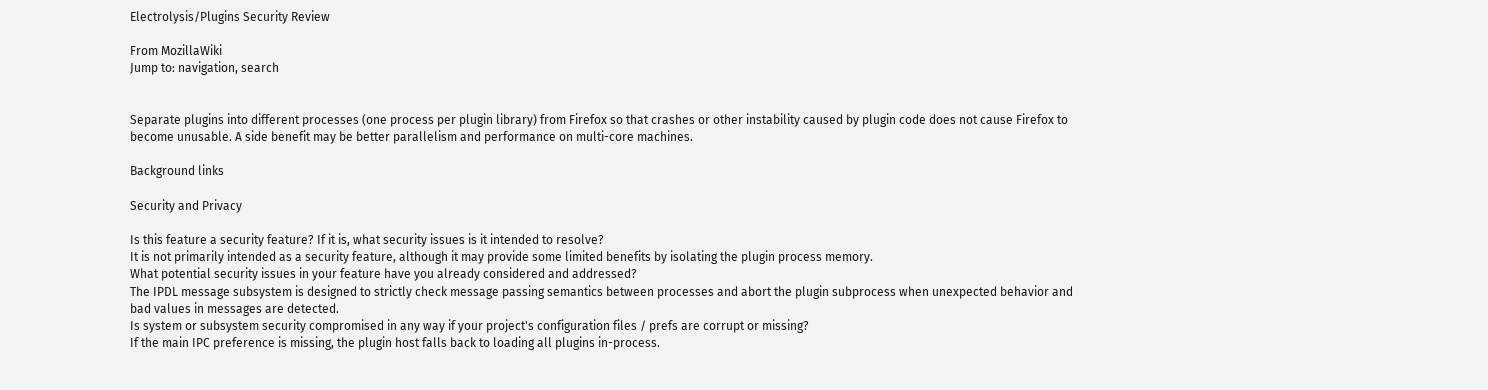Electrolysis/Plugins Security Review

From MozillaWiki
Jump to: navigation, search


Separate plugins into different processes (one process per plugin library) from Firefox so that crashes or other instability caused by plugin code does not cause Firefox to become unusable. A side benefit may be better parallelism and performance on multi-core machines.

Background links

Security and Privacy

Is this feature a security feature? If it is, what security issues is it intended to resolve?
It is not primarily intended as a security feature, although it may provide some limited benefits by isolating the plugin process memory.
What potential security issues in your feature have you already considered and addressed?
The IPDL message subsystem is designed to strictly check message passing semantics between processes and abort the plugin subprocess when unexpected behavior and bad values in messages are detected.
Is system or subsystem security compromised in any way if your project's configuration files / prefs are corrupt or missing?
If the main IPC preference is missing, the plugin host falls back to loading all plugins in-process.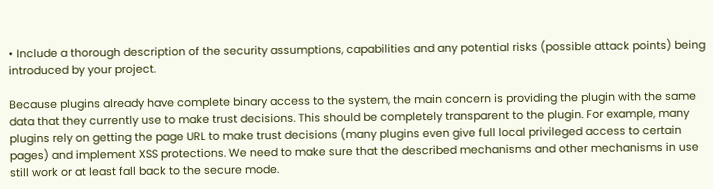• Include a thorough description of the security assumptions, capabilities and any potential risks (possible attack points) being introduced by your project.

Because plugins already have complete binary access to the system, the main concern is providing the plugin with the same data that they currently use to make trust decisions. This should be completely transparent to the plugin. For example, many plugins rely on getting the page URL to make trust decisions (many plugins even give full local privileged access to certain pages) and implement XSS protections. We need to make sure that the described mechanisms and other mechanisms in use still work or at least fall back to the secure mode.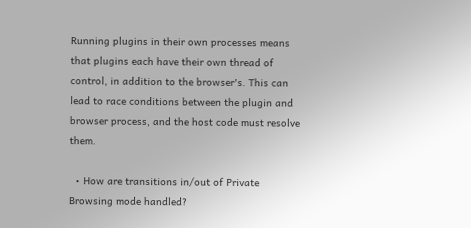Running plugins in their own processes means that plugins each have their own thread of control, in addition to the browser's. This can lead to race conditions between the plugin and browser process, and the host code must resolve them.

  • How are transitions in/out of Private Browsing mode handled?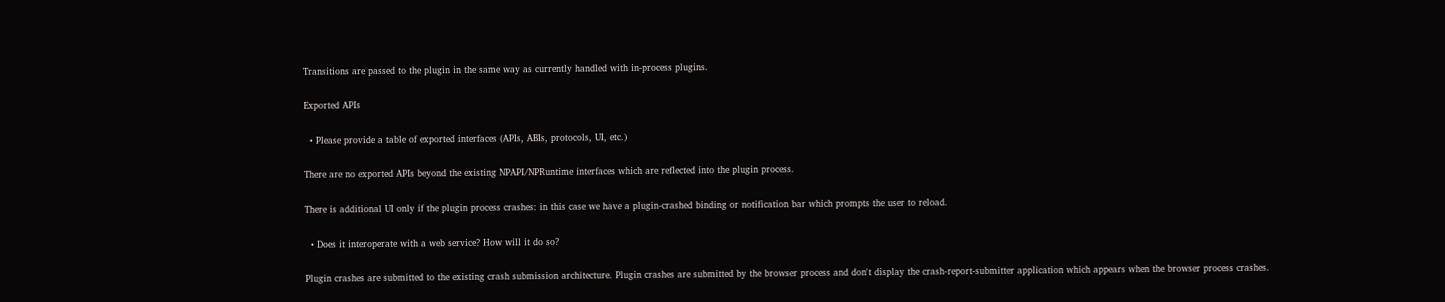Transitions are passed to the plugin in the same way as currently handled with in-process plugins.

Exported APIs

  • Please provide a table of exported interfaces (APIs, ABIs, protocols, UI, etc.)

There are no exported APIs beyond the existing NPAPI/NPRuntime interfaces which are reflected into the plugin process.

There is additional UI only if the plugin process crashes: in this case we have a plugin-crashed binding or notification bar which prompts the user to reload.

  • Does it interoperate with a web service? How will it do so?

Plugin crashes are submitted to the existing crash submission architecture. Plugin crashes are submitted by the browser process and don't display the crash-report-submitter application which appears when the browser process crashes.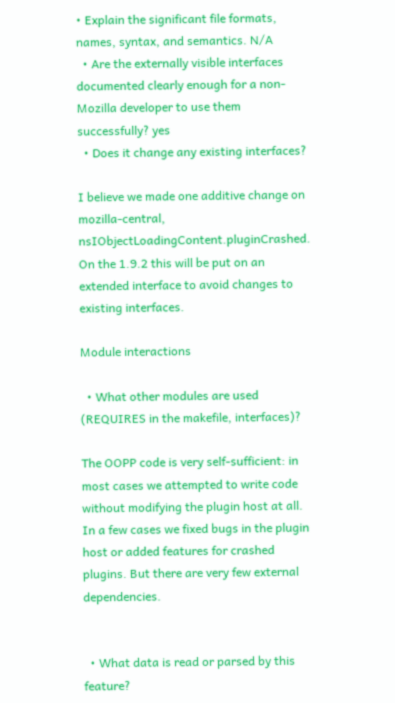• Explain the significant file formats, names, syntax, and semantics. N/A
  • Are the externally visible interfaces documented clearly enough for a non-Mozilla developer to use them successfully? yes
  • Does it change any existing interfaces?

I believe we made one additive change on mozilla-central, nsIObjectLoadingContent.pluginCrashed. On the 1.9.2 this will be put on an extended interface to avoid changes to existing interfaces.

Module interactions

  • What other modules are used (REQUIRES in the makefile, interfaces)?

The OOPP code is very self-sufficient: in most cases we attempted to write code without modifying the plugin host at all. In a few cases we fixed bugs in the plugin host or added features for crashed plugins. But there are very few external dependencies.


  • What data is read or parsed by this feature?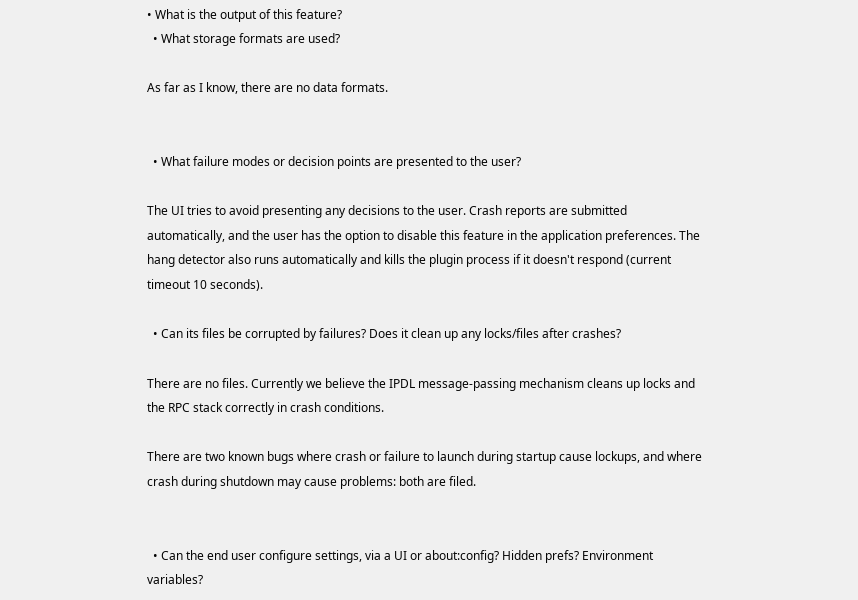• What is the output of this feature?
  • What storage formats are used?

As far as I know, there are no data formats.


  • What failure modes or decision points are presented to the user?

The UI tries to avoid presenting any decisions to the user. Crash reports are submitted automatically, and the user has the option to disable this feature in the application preferences. The hang detector also runs automatically and kills the plugin process if it doesn't respond (current timeout 10 seconds).

  • Can its files be corrupted by failures? Does it clean up any locks/files after crashes?

There are no files. Currently we believe the IPDL message-passing mechanism cleans up locks and the RPC stack correctly in crash conditions.

There are two known bugs where crash or failure to launch during startup cause lockups, and where crash during shutdown may cause problems: both are filed.


  • Can the end user configure settings, via a UI or about:config? Hidden prefs? Environment variables?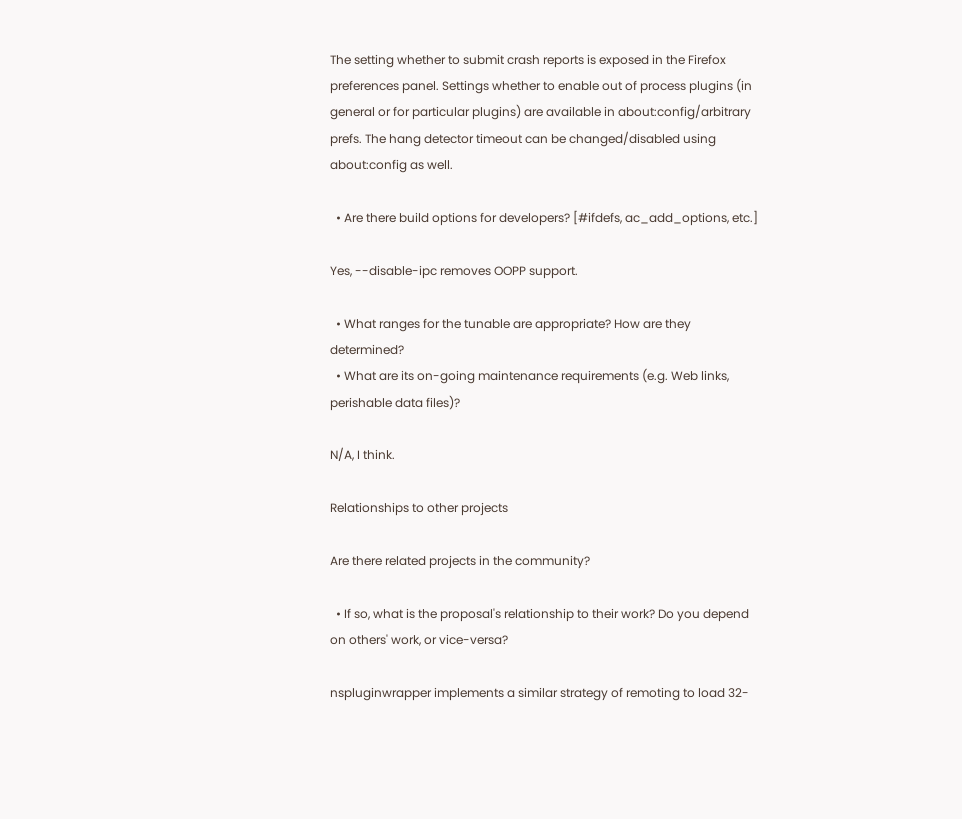The setting whether to submit crash reports is exposed in the Firefox preferences panel. Settings whether to enable out of process plugins (in general or for particular plugins) are available in about:config/arbitrary prefs. The hang detector timeout can be changed/disabled using about:config as well.

  • Are there build options for developers? [#ifdefs, ac_add_options, etc.]

Yes, --disable-ipc removes OOPP support.

  • What ranges for the tunable are appropriate? How are they determined?
  • What are its on-going maintenance requirements (e.g. Web links, perishable data files)?

N/A, I think.

Relationships to other projects

Are there related projects in the community?

  • If so, what is the proposal's relationship to their work? Do you depend on others' work, or vice-versa?

nspluginwrapper implements a similar strategy of remoting to load 32-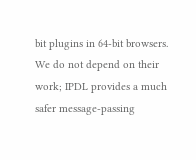bit plugins in 64-bit browsers. We do not depend on their work; IPDL provides a much safer message-passing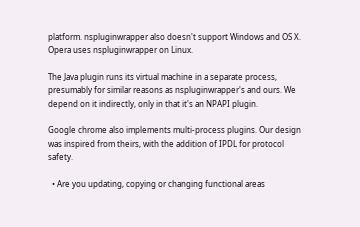platform. nspluginwrapper also doesn't support Windows and OS X. Opera uses nspluginwrapper on Linux.

The Java plugin runs its virtual machine in a separate process, presumably for similar reasons as nspluginwrapper's and ours. We depend on it indirectly, only in that it's an NPAPI plugin.

Google chrome also implements multi-process plugins. Our design was inspired from theirs, with the addition of IPDL for protocol safety.

  • Are you updating, copying or changing functional areas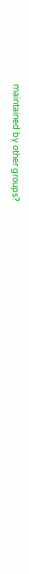maintained by other groups?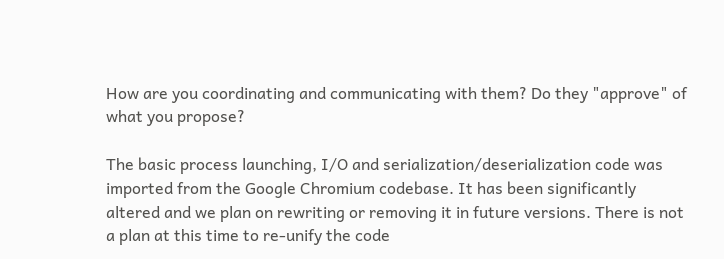How are you coordinating and communicating with them? Do they "approve" of what you propose?

The basic process launching, I/O and serialization/deserialization code was imported from the Google Chromium codebase. It has been significantly altered and we plan on rewriting or removing it in future versions. There is not a plan at this time to re-unify the code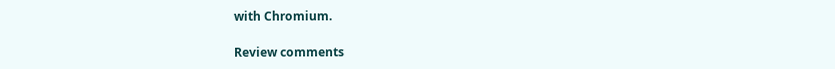with Chromium.

Review comments